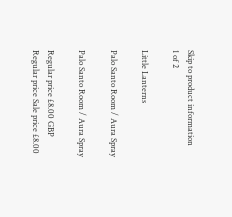Skip to product information
1 of 2

Little Lanterns

Palo Santo Room / Aura Spray

Palo Santo Room / Aura Spray

Regular price £8.00 GBP
Regular price Sale price £8.00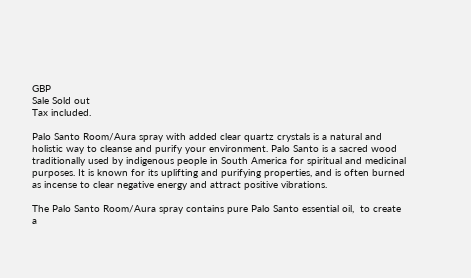GBP
Sale Sold out
Tax included.

Palo Santo Room/Aura spray with added clear quartz crystals is a natural and holistic way to cleanse and purify your environment. Palo Santo is a sacred wood traditionally used by indigenous people in South America for spiritual and medicinal purposes. It is known for its uplifting and purifying properties, and is often burned as incense to clear negative energy and attract positive vibrations.

The Palo Santo Room/Aura spray contains pure Palo Santo essential oil,  to create a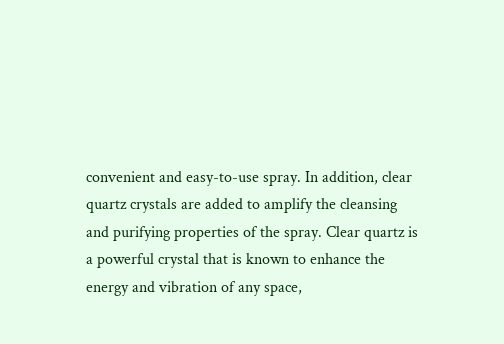convenient and easy-to-use spray. In addition, clear quartz crystals are added to amplify the cleansing and purifying properties of the spray. Clear quartz is a powerful crystal that is known to enhance the energy and vibration of any space,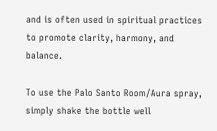and is often used in spiritual practices to promote clarity, harmony, and balance.

To use the Palo Santo Room/Aura spray, simply shake the bottle well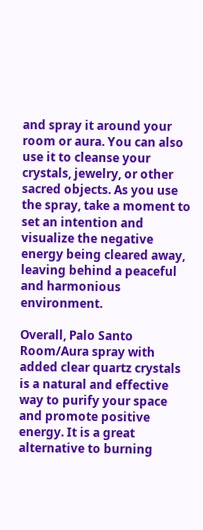and spray it around your room or aura. You can also use it to cleanse your crystals, jewelry, or other sacred objects. As you use the spray, take a moment to set an intention and visualize the negative energy being cleared away, leaving behind a peaceful and harmonious environment.

Overall, Palo Santo Room/Aura spray with added clear quartz crystals is a natural and effective way to purify your space and promote positive energy. It is a great alternative to burning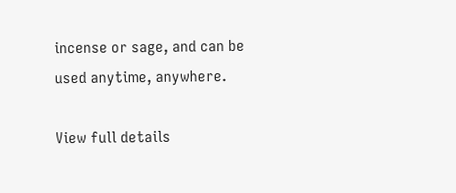incense or sage, and can be used anytime, anywhere.

View full details